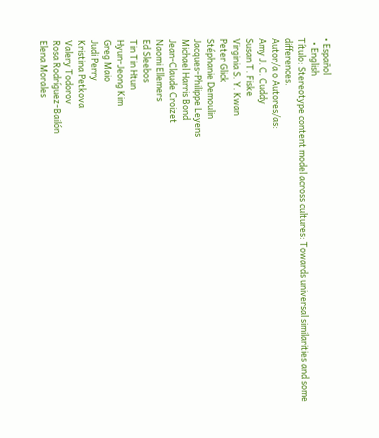• Español
  • English
Título: Stereotype content model across cultures: Towards universal similarities and some differences.
Autor/a o Autores/as:
Amy J. C. Cuddy
Susan T. Fiske
Virginia S. Y. Kwan
Peter Glick
Stéphanie Demoulin
Jacques-Philippe Leyens
Michael Harris Bond
Jean-Claude Croizet
Naomi Ellemers
Ed Sleebos
Tin Tin Htun
Hyun-Jeong Kim
Greg Maio
Judi Perry
Kristina Petkova
Valery Todorov
Rosa Rodríguez-Bailón
Elena Morales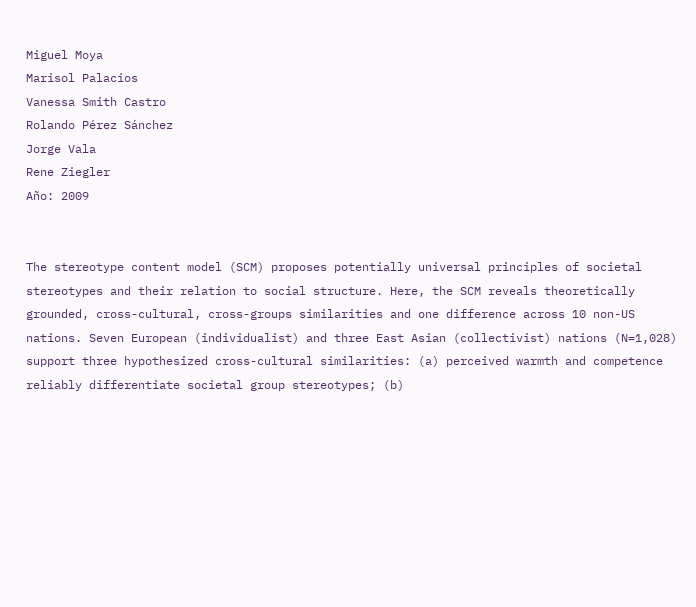Miguel Moya
Marisol Palacios
Vanessa Smith Castro
Rolando Pérez Sánchez
Jorge Vala
Rene Ziegler
Año: 2009


The stereotype content model (SCM) proposes potentially universal principles of societal stereotypes and their relation to social structure. Here, the SCM reveals theoretically grounded, cross-cultural, cross-groups similarities and one difference across 10 non-US nations. Seven European (individualist) and three East Asian (collectivist) nations (N=1,028) support three hypothesized cross-cultural similarities: (a) perceived warmth and competence reliably differentiate societal group stereotypes; (b)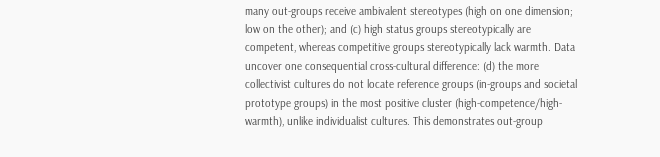many out-groups receive ambivalent stereotypes (high on one dimension; low on the other); and (c) high status groups stereotypically are competent, whereas competitive groups stereotypically lack warmth. Data uncover one consequential cross-cultural difference: (d) the more collectivist cultures do not locate reference groups (in-groups and societal prototype groups) in the most positive cluster (high-competence/high-warmth), unlike individualist cultures. This demonstrates out-group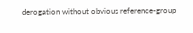derogation without obvious reference-group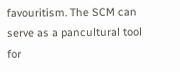favouritism. The SCM can serve as a pancultural tool for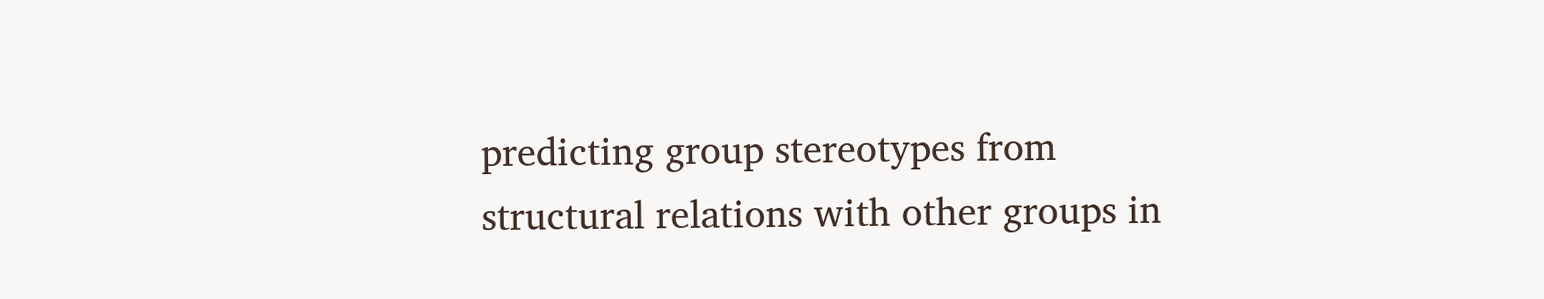predicting group stereotypes from structural relations with other groups in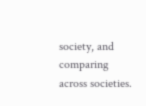society, and comparing across societies.